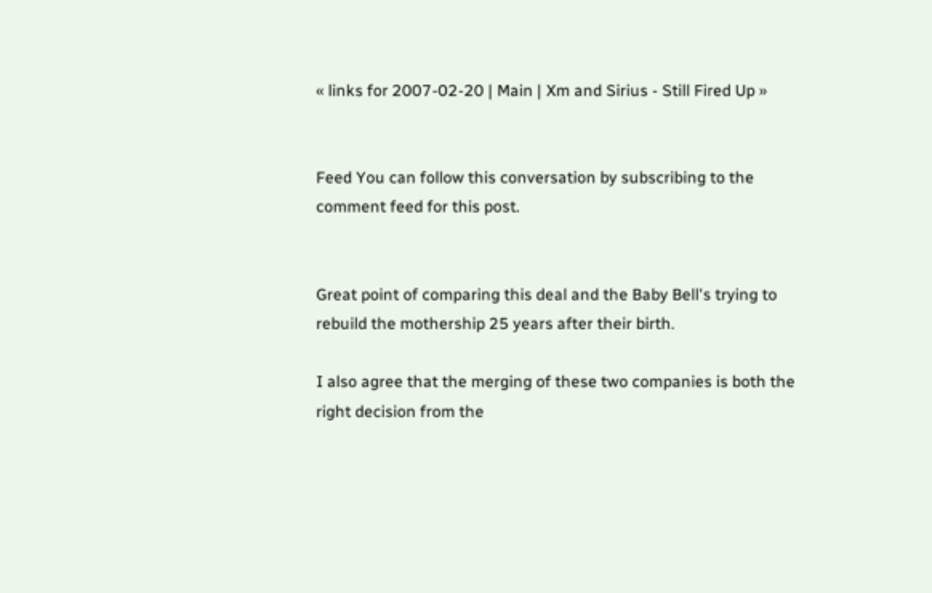« links for 2007-02-20 | Main | Xm and Sirius - Still Fired Up »


Feed You can follow this conversation by subscribing to the comment feed for this post.


Great point of comparing this deal and the Baby Bell's trying to rebuild the mothership 25 years after their birth.

I also agree that the merging of these two companies is both the right decision from the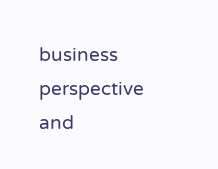business perspective and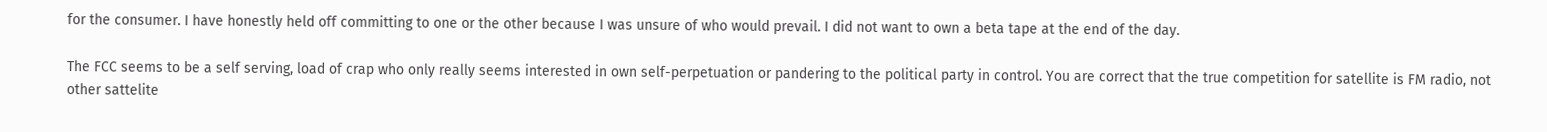for the consumer. I have honestly held off committing to one or the other because I was unsure of who would prevail. I did not want to own a beta tape at the end of the day.

The FCC seems to be a self serving, load of crap who only really seems interested in own self-perpetuation or pandering to the political party in control. You are correct that the true competition for satellite is FM radio, not other sattelite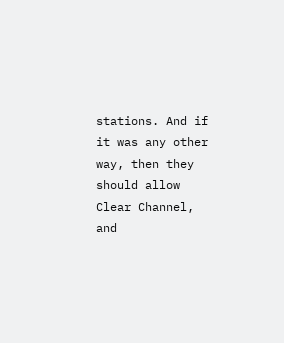stations. And if it was any other way, then they should allow Clear Channel, and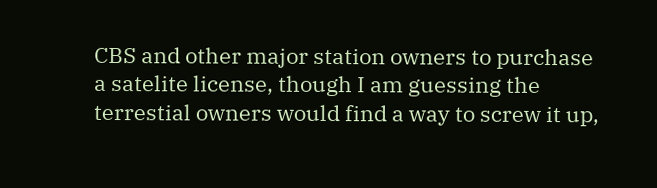CBS and other major station owners to purchase a satelite license, though I am guessing the terrestial owners would find a way to screw it up,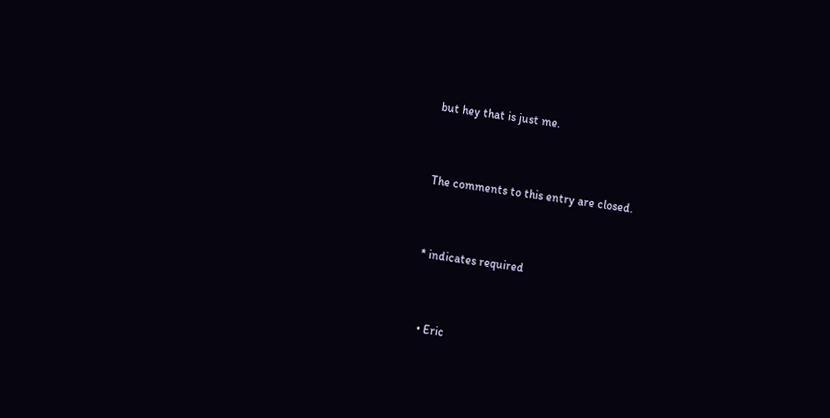but hey that is just me.


The comments to this entry are closed.


* indicates required


  • Eric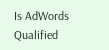Is AdWords Qualified